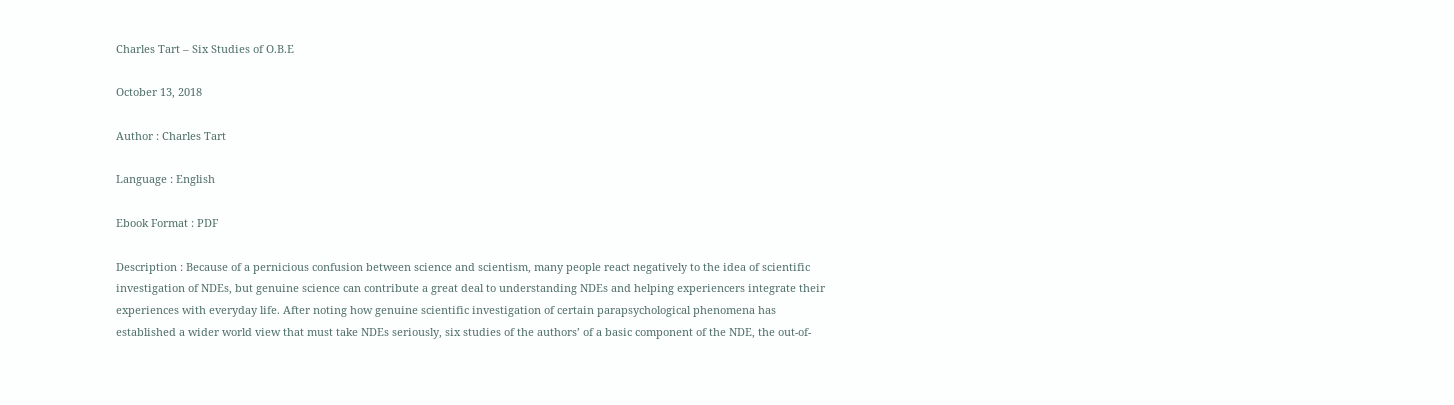Charles Tart – Six Studies of O.B.E

October 13, 2018

Author : Charles Tart

Language : English

Ebook Format : PDF

Description : Because of a pernicious confusion between science and scientism, many people react negatively to the idea of scientific investigation of NDEs, but genuine science can contribute a great deal to understanding NDEs and helping experiencers integrate their experiences with everyday life. After noting how genuine scientific investigation of certain parapsychological phenomena has established a wider world view that must take NDEs seriously, six studies of the authors’ of a basic component of the NDE, the out-of-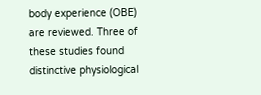body experience (OBE) are reviewed. Three of these studies found distinctive physiological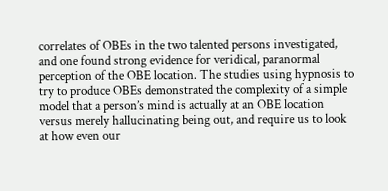correlates of OBEs in the two talented persons investigated, and one found strong evidence for veridical, paranormal perception of the OBE location. The studies using hypnosis to try to produce OBEs demonstrated the complexity of a simple model that a person’s mind is actually at an OBE location versus merely hallucinating being out, and require us to look at how even our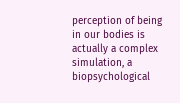perception of being in our bodies is actually a complex simulation, a biopsychological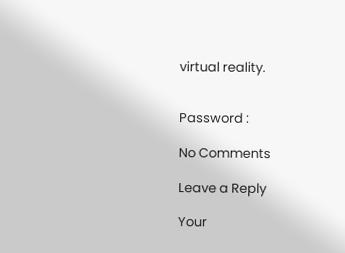virtual reality.


Password :

No Comments

Leave a Reply

Your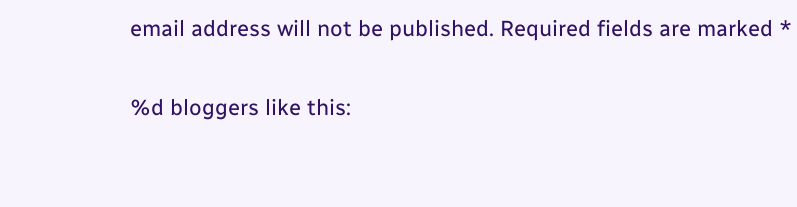email address will not be published. Required fields are marked *

%d bloggers like this: